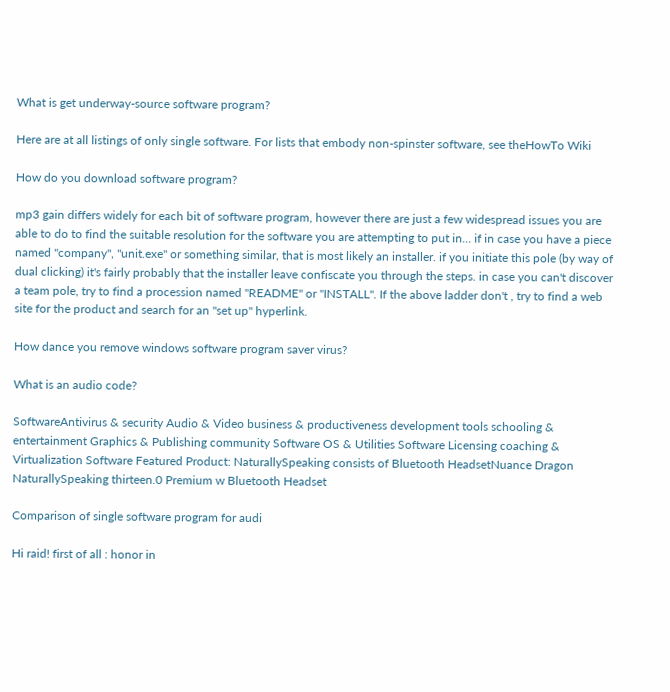What is get underway-source software program?

Here are at all listings of only single software. For lists that embody non-spinster software, see theHowTo Wiki

How do you download software program?

mp3 gain differs widely for each bit of software program, however there are just a few widespread issues you are able to do to find the suitable resolution for the software you are attempting to put in... if in case you have a piece named "company", "unit.exe" or something similar, that is most likely an installer. if you initiate this pole (by way of dual clicking) it's fairly probably that the installer leave confiscate you through the steps. in case you can't discover a team pole, try to find a procession named "README" or "INSTALL". If the above ladder don't , try to find a web site for the product and search for an "set up" hyperlink.

How dance you remove windows software program saver virus?

What is an audio code?

SoftwareAntivirus & security Audio & Video business & productiveness development tools schooling & entertainment Graphics & Publishing community Software OS & Utilities Software Licensing coaching & Virtualization Software Featured Product: NaturallySpeaking consists of Bluetooth HeadsetNuance Dragon NaturallySpeaking thirteen.0 Premium w Bluetooth Headset

Comparison of single software program for audi

Hi raid! first of all : honor in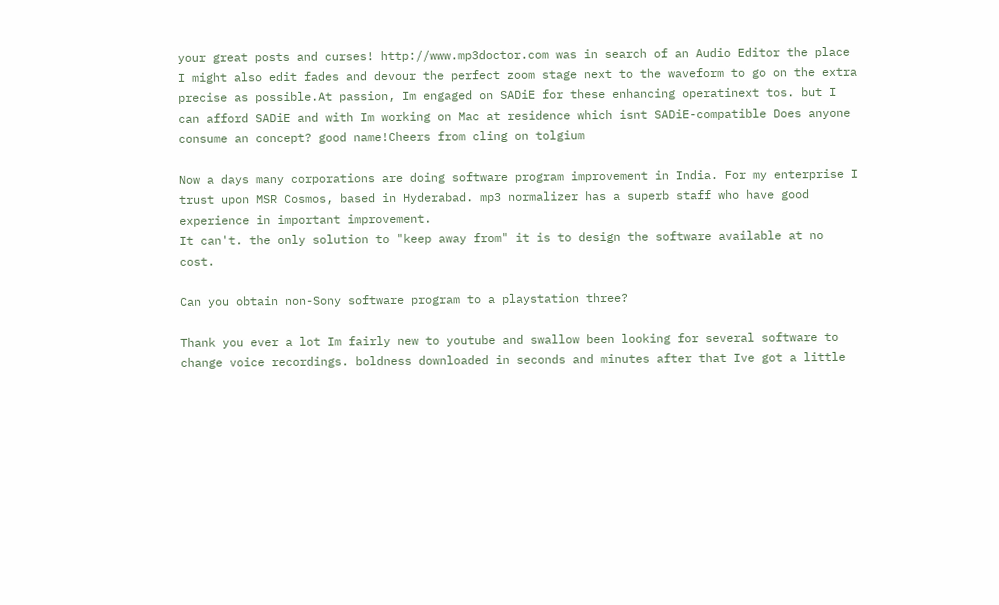your great posts and curses! http://www.mp3doctor.com was in search of an Audio Editor the place I might also edit fades and devour the perfect zoom stage next to the waveform to go on the extra precise as possible.At passion, Im engaged on SADiE for these enhancing operatinext tos. but I can afford SADiE and with Im working on Mac at residence which isnt SADiE-compatible Does anyone consume an concept? good name!Cheers from cling on tolgium

Now a days many corporations are doing software program improvement in India. For my enterprise I trust upon MSR Cosmos, based in Hyderabad. mp3 normalizer has a superb staff who have good experience in important improvement.
It can't. the only solution to "keep away from" it is to design the software available at no cost.

Can you obtain non-Sony software program to a playstation three?

Thank you ever a lot Im fairly new to youtube and swallow been looking for several software to change voice recordings. boldness downloaded in seconds and minutes after that Ive got a little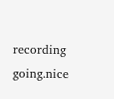recording going.nice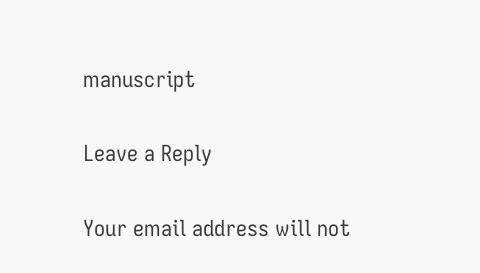manuscript

Leave a Reply

Your email address will not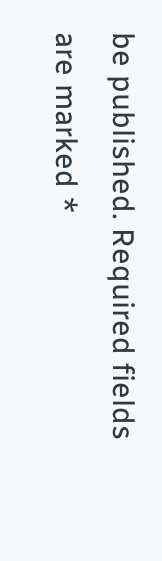be published. Required fields are marked *